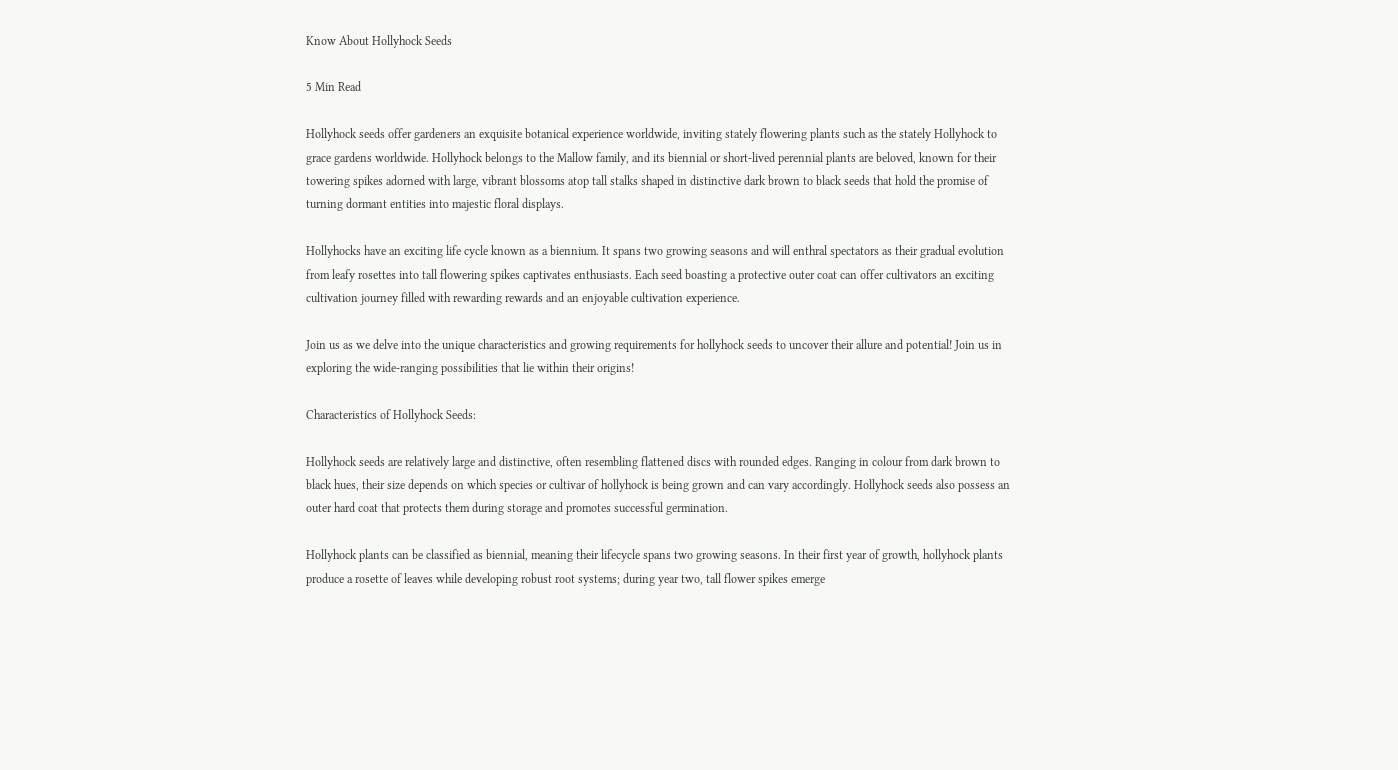Know About Hollyhock Seeds

5 Min Read

Hollyhock seeds offer gardeners an exquisite botanical experience worldwide, inviting stately flowering plants such as the stately Hollyhock to grace gardens worldwide. Hollyhock belongs to the Mallow family, and its biennial or short-lived perennial plants are beloved, known for their towering spikes adorned with large, vibrant blossoms atop tall stalks shaped in distinctive dark brown to black seeds that hold the promise of turning dormant entities into majestic floral displays.

Hollyhocks have an exciting life cycle known as a biennium. It spans two growing seasons and will enthral spectators as their gradual evolution from leafy rosettes into tall flowering spikes captivates enthusiasts. Each seed boasting a protective outer coat can offer cultivators an exciting cultivation journey filled with rewarding rewards and an enjoyable cultivation experience.

Join us as we delve into the unique characteristics and growing requirements for hollyhock seeds to uncover their allure and potential! Join us in exploring the wide-ranging possibilities that lie within their origins!

Characteristics of Hollyhock Seeds:

Hollyhock seeds are relatively large and distinctive, often resembling flattened discs with rounded edges. Ranging in colour from dark brown to black hues, their size depends on which species or cultivar of hollyhock is being grown and can vary accordingly. Hollyhock seeds also possess an outer hard coat that protects them during storage and promotes successful germination.

Hollyhock plants can be classified as biennial, meaning their lifecycle spans two growing seasons. In their first year of growth, hollyhock plants produce a rosette of leaves while developing robust root systems; during year two, tall flower spikes emerge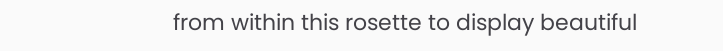from within this rosette to display beautiful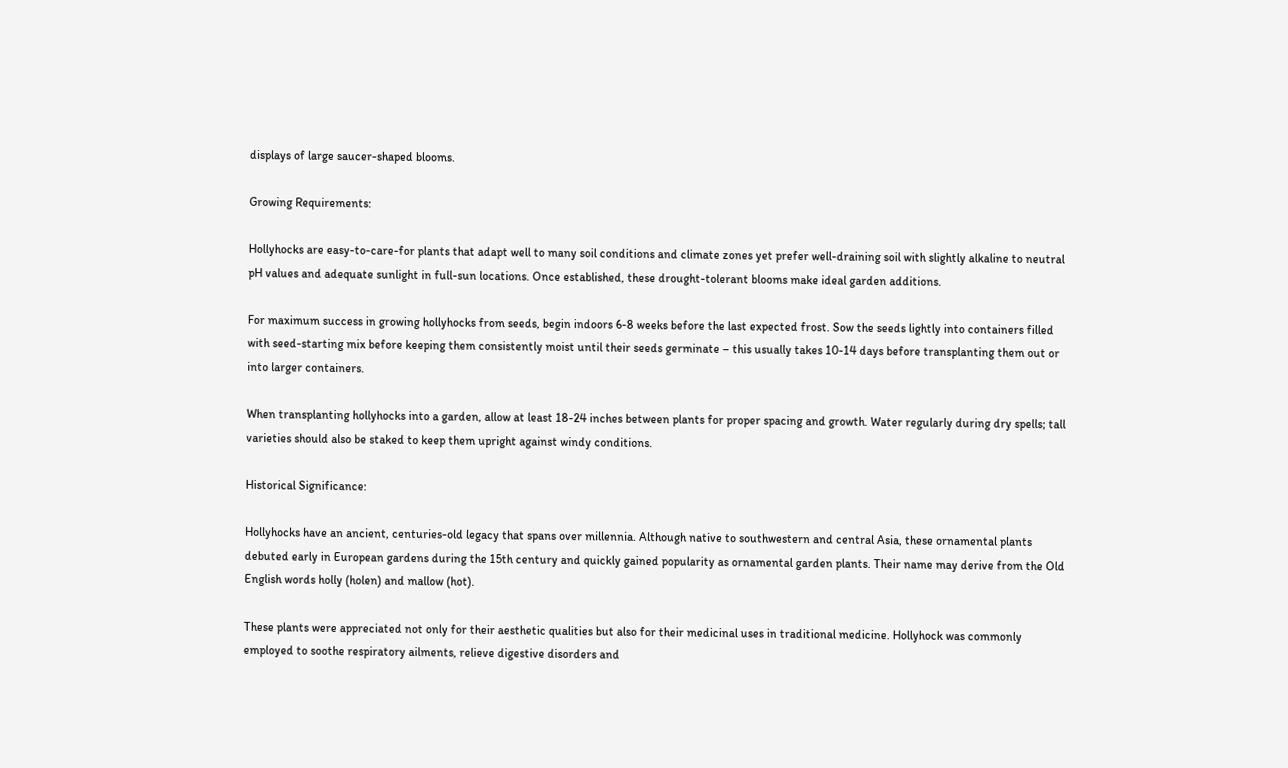displays of large saucer-shaped blooms.

Growing Requirements:

Hollyhocks are easy-to-care-for plants that adapt well to many soil conditions and climate zones yet prefer well-draining soil with slightly alkaline to neutral pH values and adequate sunlight in full-sun locations. Once established, these drought-tolerant blooms make ideal garden additions.

For maximum success in growing hollyhocks from seeds, begin indoors 6-8 weeks before the last expected frost. Sow the seeds lightly into containers filled with seed-starting mix before keeping them consistently moist until their seeds germinate – this usually takes 10-14 days before transplanting them out or into larger containers.

When transplanting hollyhocks into a garden, allow at least 18-24 inches between plants for proper spacing and growth. Water regularly during dry spells; tall varieties should also be staked to keep them upright against windy conditions.

Historical Significance:

Hollyhocks have an ancient, centuries-old legacy that spans over millennia. Although native to southwestern and central Asia, these ornamental plants debuted early in European gardens during the 15th century and quickly gained popularity as ornamental garden plants. Their name may derive from the Old English words holly (holen) and mallow (hot).

These plants were appreciated not only for their aesthetic qualities but also for their medicinal uses in traditional medicine. Hollyhock was commonly employed to soothe respiratory ailments, relieve digestive disorders and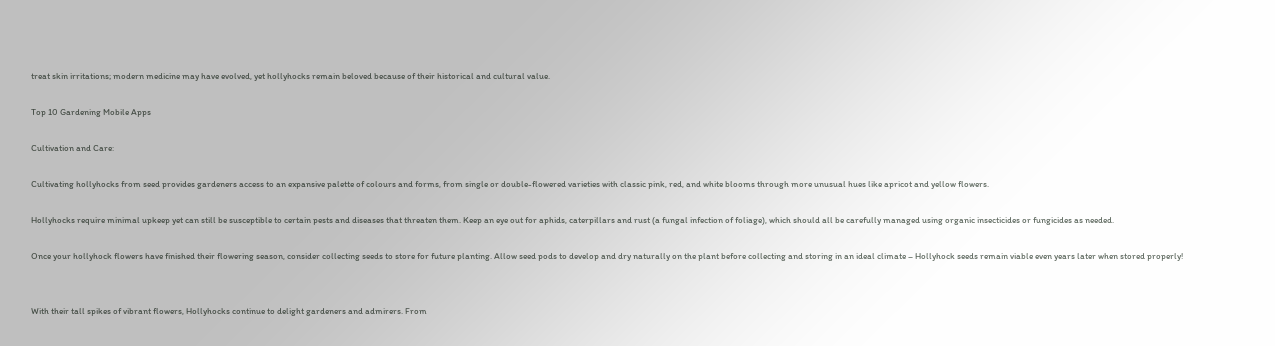treat skin irritations; modern medicine may have evolved, yet hollyhocks remain beloved because of their historical and cultural value.

Top 10 Gardening Mobile Apps

Cultivation and Care:

Cultivating hollyhocks from seed provides gardeners access to an expansive palette of colours and forms, from single or double-flowered varieties with classic pink, red, and white blooms through more unusual hues like apricot and yellow flowers.

Hollyhocks require minimal upkeep yet can still be susceptible to certain pests and diseases that threaten them. Keep an eye out for aphids, caterpillars and rust (a fungal infection of foliage), which should all be carefully managed using organic insecticides or fungicides as needed.

Once your hollyhock flowers have finished their flowering season, consider collecting seeds to store for future planting. Allow seed pods to develop and dry naturally on the plant before collecting and storing in an ideal climate – Hollyhock seeds remain viable even years later when stored properly!


With their tall spikes of vibrant flowers, Hollyhocks continue to delight gardeners and admirers. From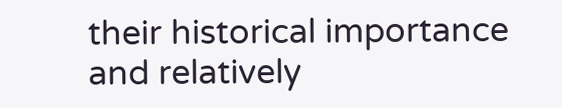their historical importance and relatively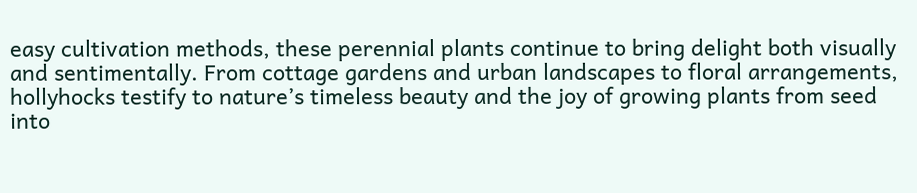easy cultivation methods, these perennial plants continue to bring delight both visually and sentimentally. From cottage gardens and urban landscapes to floral arrangements, hollyhocks testify to nature’s timeless beauty and the joy of growing plants from seed into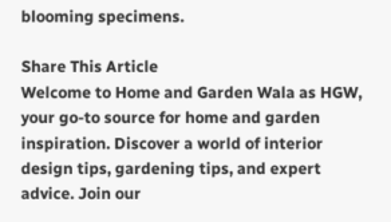blooming specimens.

Share This Article
Welcome to Home and Garden Wala as HGW, your go-to source for home and garden inspiration. Discover a world of interior design tips, gardening tips, and expert advice. Join our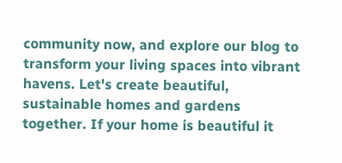community now, and explore our blog to transform your living spaces into vibrant havens. Let's create beautiful, sustainable homes and gardens together. If your home is beautiful it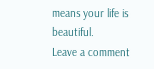means your life is beautiful.
Leave a comment